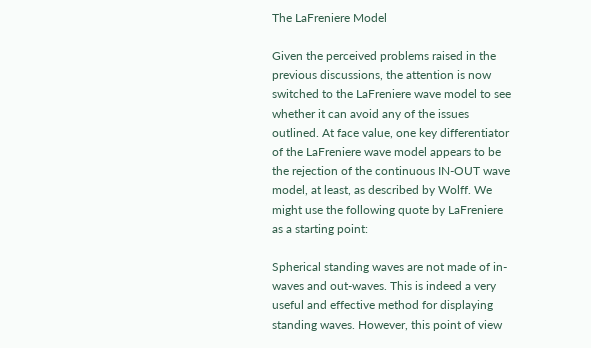The LaFreniere Model

Given the perceived problems raised in the previous discussions, the attention is now switched to the LaFreniere wave model to see whether it can avoid any of the issues outlined. At face value, one key differentiator of the LaFreniere wave model appears to be the rejection of the continuous IN-OUT wave model, at least, as described by Wolff. We might use the following quote by LaFreniere as a starting point:

Spherical standing waves are not made of in-waves and out-waves. This is indeed a very useful and effective method for displaying standing waves. However, this point of view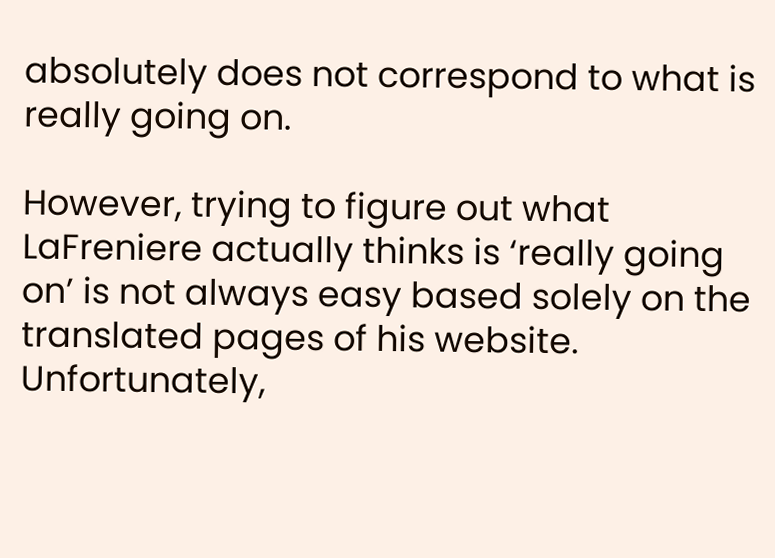absolutely does not correspond to what is really going on.

However, trying to figure out what LaFreniere actually thinks is ‘really going on’ is not always easy based solely on the translated pages of his website. Unfortunately,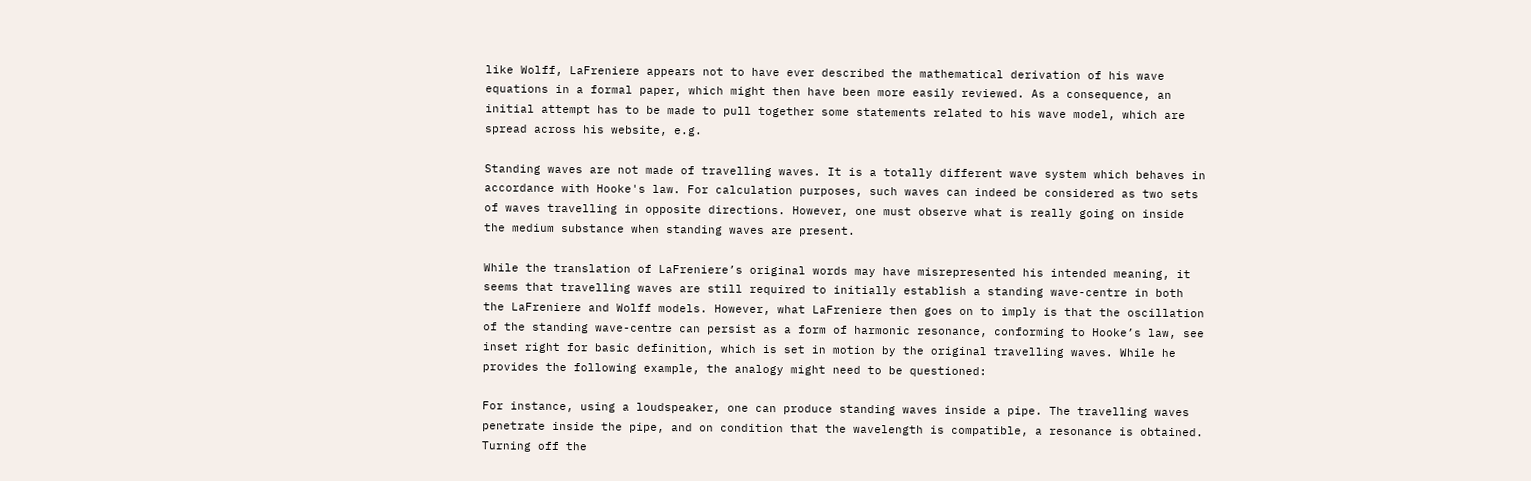like Wolff, LaFreniere appears not to have ever described the mathematical derivation of his wave equations in a formal paper, which might then have been more easily reviewed. As a consequence, an initial attempt has to be made to pull together some statements related to his wave model, which are spread across his website, e.g.

Standing waves are not made of travelling waves. It is a totally different wave system which behaves in accordance with Hooke's law. For calculation purposes, such waves can indeed be considered as two sets of waves travelling in opposite directions. However, one must observe what is really going on inside the medium substance when standing waves are present.

While the translation of LaFreniere’s original words may have misrepresented his intended meaning, it seems that travelling waves are still required to initially establish a standing wave-centre in both the LaFreniere and Wolff models. However, what LaFreniere then goes on to imply is that the oscillation of the standing wave-centre can persist as a form of harmonic resonance, conforming to Hooke’s law, see inset right for basic definition, which is set in motion by the original travelling waves. While he provides the following example, the analogy might need to be questioned:

For instance, using a loudspeaker, one can produce standing waves inside a pipe. The travelling waves penetrate inside the pipe, and on condition that the wavelength is compatible, a resonance is obtained. Turning off the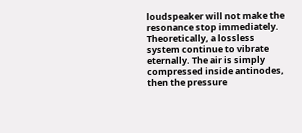loudspeaker will not make the resonance stop immediately. Theoretically, a lossless system continue to vibrate eternally. The air is simply compressed inside antinodes, then the pressure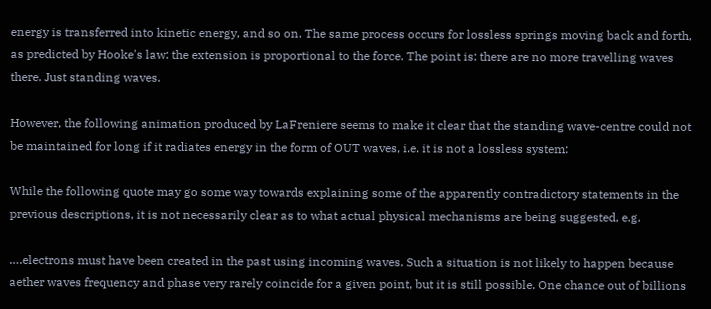energy is transferred into kinetic energy, and so on. The same process occurs for lossless springs moving back and forth, as predicted by Hooke's law: the extension is proportional to the force. The point is: there are no more travelling waves there. Just standing waves.

However, the following animation produced by LaFreniere seems to make it clear that the standing wave-centre could not be maintained for long if it radiates energy in the form of OUT waves, i.e. it is not a lossless system:

While the following quote may go some way towards explaining some of the apparently contradictory statements in the previous descriptions, it is not necessarily clear as to what actual physical mechanisms are being suggested, e.g.

….electrons must have been created in the past using incoming waves. Such a situation is not likely to happen because aether waves frequency and phase very rarely coincide for a given point, but it is still possible. One chance out of billions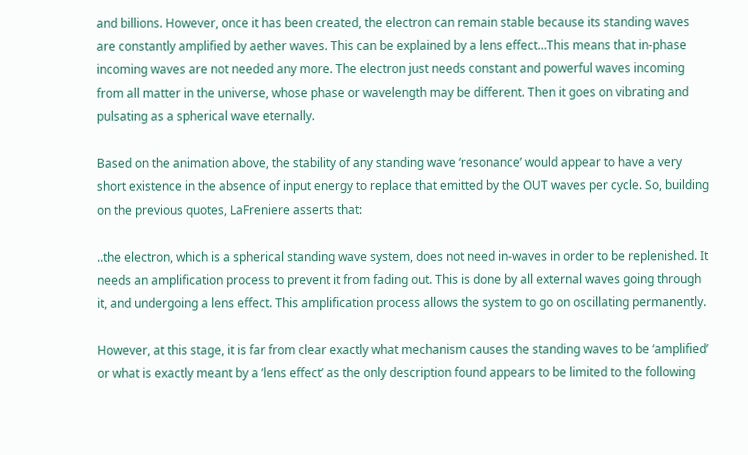and billions. However, once it has been created, the electron can remain stable because its standing waves are constantly amplified by aether waves. This can be explained by a lens effect…This means that in-phase incoming waves are not needed any more. The electron just needs constant and powerful waves incoming from all matter in the universe, whose phase or wavelength may be different. Then it goes on vibrating and pulsating as a spherical wave eternally.

Based on the animation above, the stability of any standing wave ‘resonance’ would appear to have a very short existence in the absence of input energy to replace that emitted by the OUT waves per cycle. So, building on the previous quotes, LaFreniere asserts that:

..the electron, which is a spherical standing wave system, does not need in-waves in order to be replenished. It needs an amplification process to prevent it from fading out. This is done by all external waves going through it, and undergoing a lens effect. This amplification process allows the system to go on oscillating permanently.

However, at this stage, it is far from clear exactly what mechanism causes the standing waves to be ‘amplified’ or what is exactly meant by a ’lens effect’ as the only description found appears to be limited to the following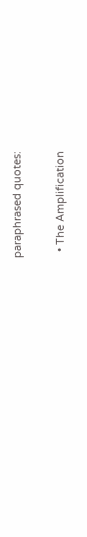paraphrased quotes:

  • The Amplification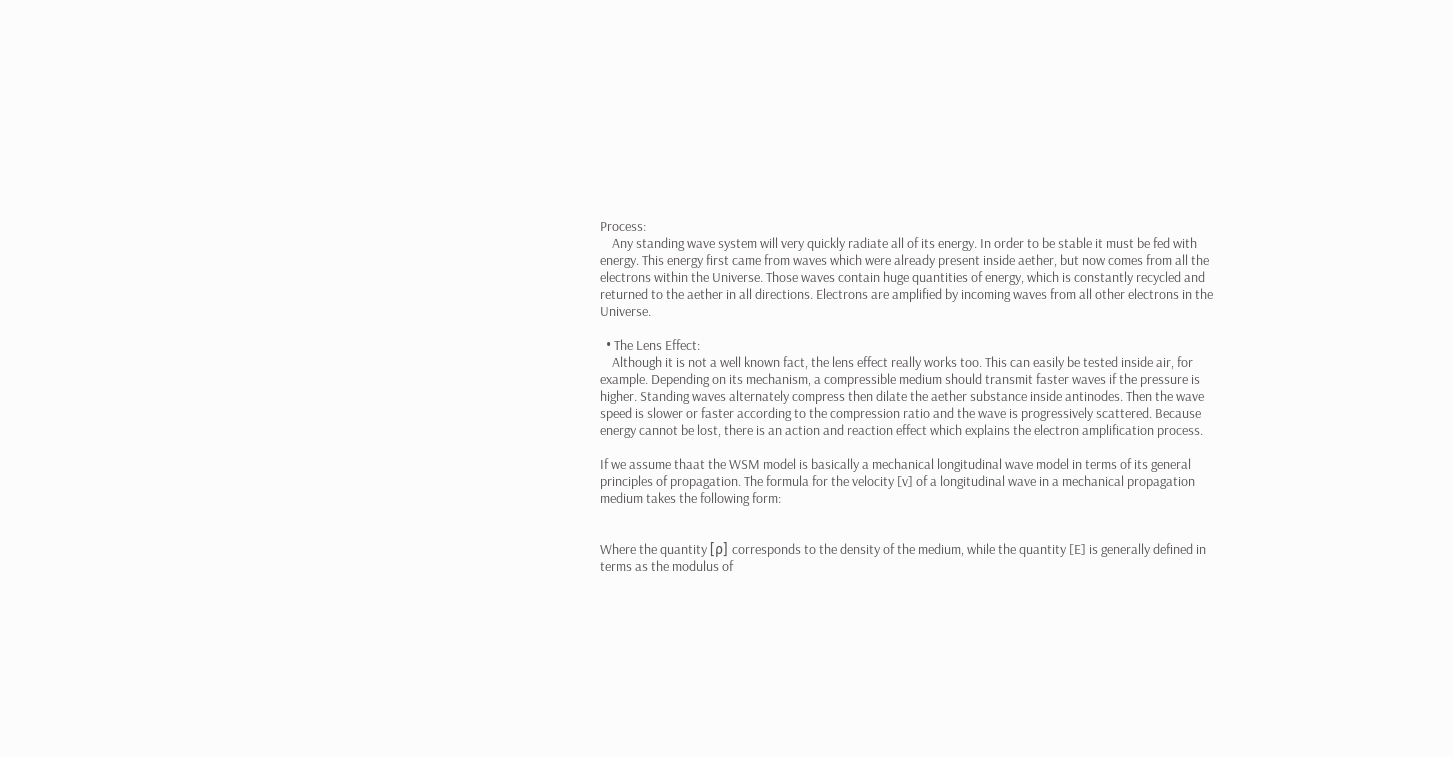Process:
    Any standing wave system will very quickly radiate all of its energy. In order to be stable it must be fed with energy. This energy first came from waves which were already present inside aether, but now comes from all the electrons within the Universe. Those waves contain huge quantities of energy, which is constantly recycled and returned to the aether in all directions. Electrons are amplified by incoming waves from all other electrons in the Universe.

  • The Lens Effect:
    Although it is not a well known fact, the lens effect really works too. This can easily be tested inside air, for example. Depending on its mechanism, a compressible medium should transmit faster waves if the pressure is higher. Standing waves alternately compress then dilate the aether substance inside antinodes. Then the wave speed is slower or faster according to the compression ratio and the wave is progressively scattered. Because energy cannot be lost, there is an action and reaction effect which explains the electron amplification process.

If we assume thaat the WSM model is basically a mechanical longitudinal wave model in terms of its general principles of propagation. The formula for the velocity [v] of a longitudinal wave in a mechanical propagation medium takes the following form:


Where the quantity [ρ] corresponds to the density of the medium, while the quantity [E] is generally defined in terms as the modulus of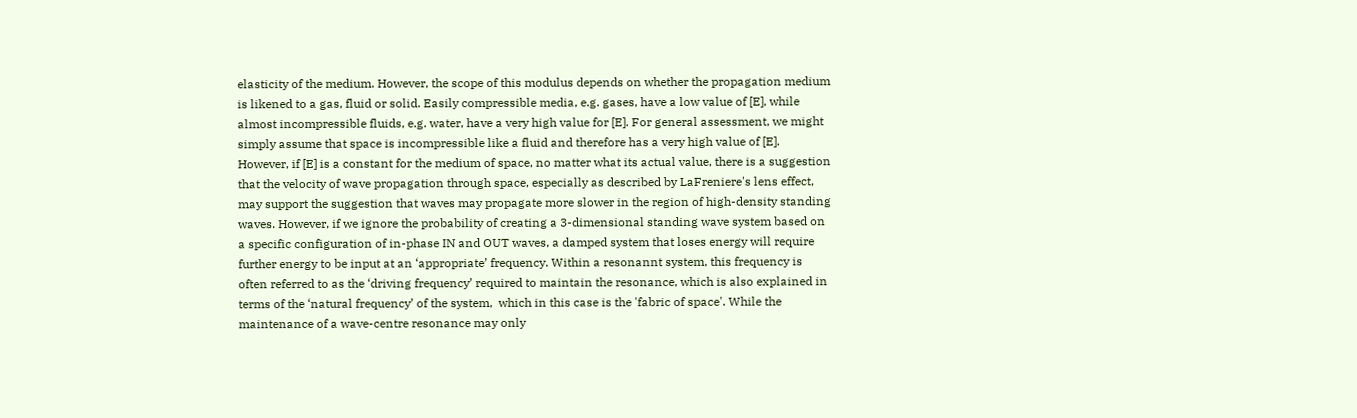elasticity of the medium. However, the scope of this modulus depends on whether the propagation medium is likened to a gas, fluid or solid. Easily compressible media, e.g. gases, have a low value of [E], while almost incompressible fluids, e.g. water, have a very high value for [E]. For general assessment, we might simply assume that space is incompressible like a fluid and therefore has a very high value of [E].  However, if [E] is a constant for the medium of space, no matter what its actual value, there is a suggestion that the velocity of wave propagation through space, especially as described by LaFreniere's lens effect, may support the suggestion that waves may propagate more slower in the region of high-density standing waves. However, if we ignore the probability of creating a 3-dimensional standing wave system based on a specific configuration of in-phase IN and OUT waves, a damped system that loses energy will require further energy to be input at an ‘appropriate’ frequency. Within a resonannt system, this frequency is often referred to as the ‘driving frequency’ required to maintain the resonance, which is also explained in terms of the ‘natural frequency’ of the system,  which in this case is the 'fabric of space'. While the maintenance of a wave-centre resonance may only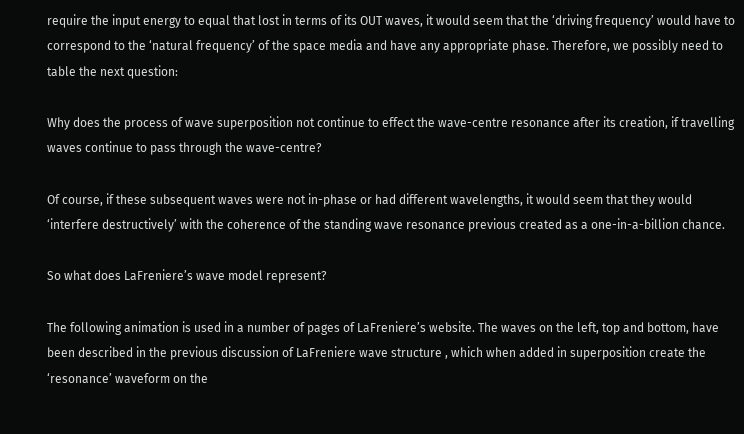require the input energy to equal that lost in terms of its OUT waves, it would seem that the ‘driving frequency’ would have to correspond to the ‘natural frequency’ of the space media and have any appropriate phase. Therefore, we possibly need to table the next question:

Why does the process of wave superposition not continue to effect the wave-centre resonance after its creation, if travelling waves continue to pass through the wave-centre?

Of course, if these subsequent waves were not in-phase or had different wavelengths, it would seem that they would ‘interfere destructively’ with the coherence of the standing wave resonance previous created as a one-in-a-billion chance.

So what does LaFreniere’s wave model represent?

The following animation is used in a number of pages of LaFreniere’s website. The waves on the left, top and bottom, have been described in the previous discussion of LaFreniere wave structure , which when added in superposition create the ‘resonance’ waveform on the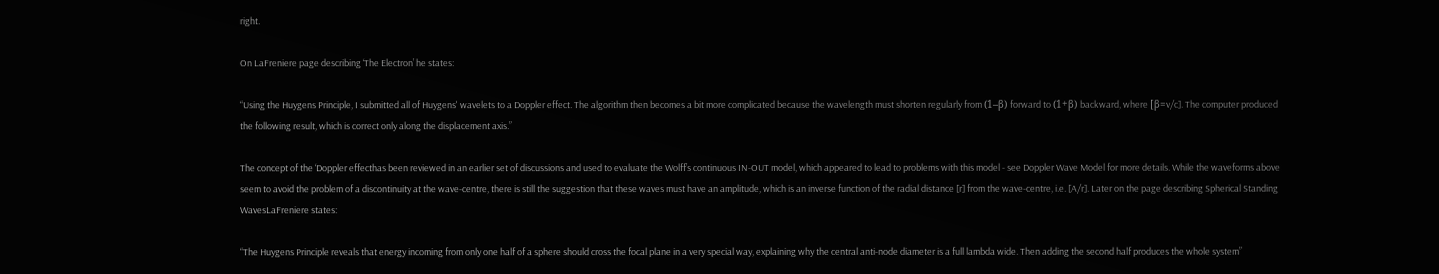right.

On LaFreniere page describing ‘The Electron’ he states:

“Using the Huygens Principle, I submitted all of Huygens' wavelets to a Doppler effect. The algorithm then becomes a bit more complicated because the wavelength must shorten regularly from (1–β) forward to (1+β) backward, where [β=v/c]. The computer produced the following result, which is correct only along the displacement axis.”

The concept of the ‘Doppler effecthas been reviewed in an earlier set of discussions and used to evaluate the Wolff’s continuous IN-OUT model, which appeared to lead to problems with this model - see Doppler Wave Model for more details. While the waveforms above seem to avoid the problem of a discontinuity at the wave-centre, there is still the suggestion that these waves must have an amplitude, which is an inverse function of the radial distance [r] from the wave-centre, i.e. [A/r]. Later on the page describing Spherical Standing WavesLaFreniere states:

“The Huygens Principle reveals that energy incoming from only one half of a sphere should cross the focal plane in a very special way, explaining why the central anti-node diameter is a full lambda wide. Then adding the second half produces the whole system”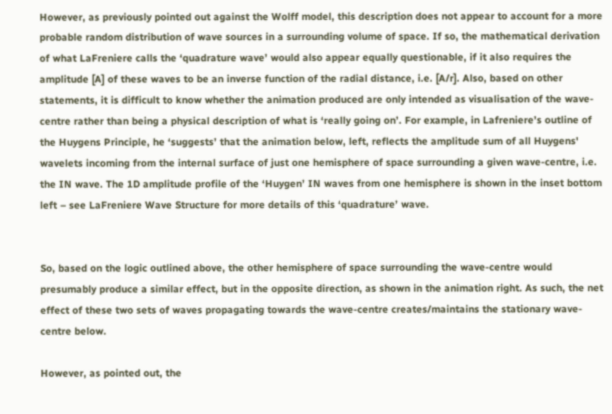However, as previously pointed out against the Wolff model, this description does not appear to account for a more probable random distribution of wave sources in a surrounding volume of space. If so, the mathematical derivation of what LaFreniere calls the ‘quadrature wave’ would also appear equally questionable, if it also requires the amplitude [A] of these waves to be an inverse function of the radial distance, i.e. [A/r]. Also, based on other statements, it is difficult to know whether the animation produced are only intended as visualisation of the wave-centre rather than being a physical description of what is ‘really going on’. For example, in Lafreniere’s outline of the Huygens Principle, he ‘suggests’ that the animation below, left, reflects the amplitude sum of all Huygens' wavelets incoming from the internal surface of just one hemisphere of space surrounding a given wave-centre, i.e. the IN wave. The 1D amplitude profile of the ‘Huygen’ IN waves from one hemisphere is shown in the inset bottom left – see LaFreniere Wave Structure for more details of this ‘quadrature’ wave.


So, based on the logic outlined above, the other hemisphere of space surrounding the wave-centre would presumably produce a similar effect, but in the opposite direction, as shown in the animation right. As such, the net effect of these two sets of waves propagating towards the wave-centre creates/maintains the stationary wave-centre below.

However, as pointed out, the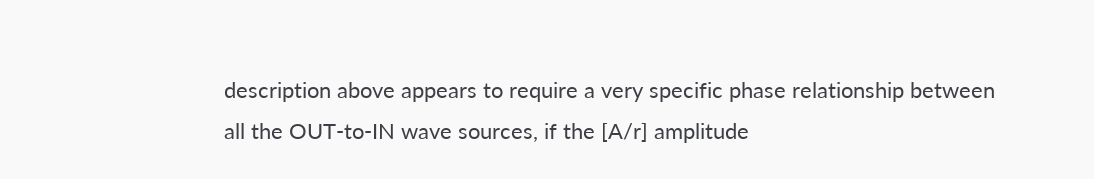description above appears to require a very specific phase relationship between all the OUT-to-IN wave sources, if the [A/r] amplitude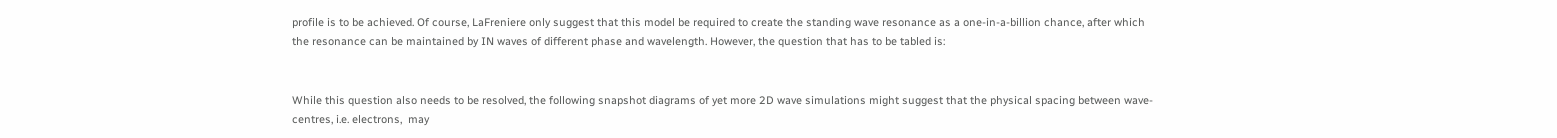profile is to be achieved. Of course, LaFreniere only suggest that this model be required to create the standing wave resonance as a one-in-a-billion chance, after which the resonance can be maintained by IN waves of different phase and wavelength. However, the question that has to be tabled is:


While this question also needs to be resolved, the following snapshot diagrams of yet more 2D wave simulations might suggest that the physical spacing between wave-centres, i.e. electrons,  may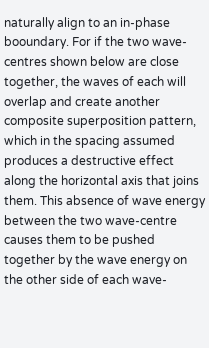naturally align to an in-phase booundary. For if the two wave-centres shown below are close together, the waves of each will overlap and create another composite superposition pattern, which in the spacing assumed  produces a destructive effect along the horizontal axis that joins them. This absence of wave energy between the two wave-centre causes them to be pushed together by the wave energy on the other side of each wave-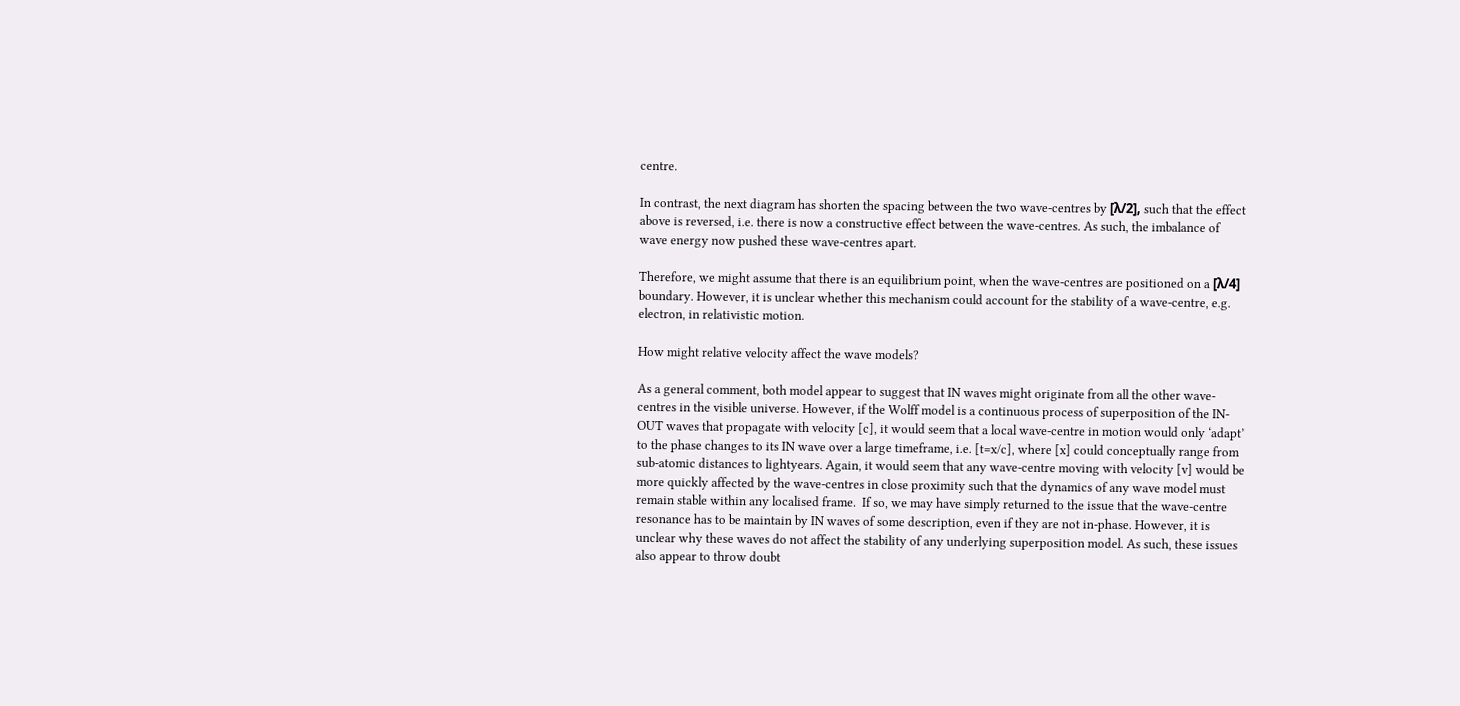centre.

In contrast, the next diagram has shorten the spacing between the two wave-centres by [λ/2], such that the effect above is reversed, i.e. there is now a constructive effect between the wave-centres. As such, the imbalance of wave energy now pushed these wave-centres apart.

Therefore, we might assume that there is an equilibrium point, when the wave-centres are positioned on a [λ/4] boundary. However, it is unclear whether this mechanism could account for the stability of a wave-centre, e.g. electron, in relativistic motion.

How might relative velocity affect the wave models?

As a general comment, both model appear to suggest that IN waves might originate from all the other wave-centres in the visible universe. However, if the Wolff model is a continuous process of superposition of the IN-OUT waves that propagate with velocity [c], it would seem that a local wave-centre in motion would only ‘adapt’ to the phase changes to its IN wave over a large timeframe, i.e. [t=x/c], where [x] could conceptually range from sub-atomic distances to lightyears. Again, it would seem that any wave-centre moving with velocity [v] would be more quickly affected by the wave-centres in close proximity such that the dynamics of any wave model must remain stable within any localised frame.  If so, we may have simply returned to the issue that the wave-centre resonance has to be maintain by IN waves of some description, even if they are not in-phase. However, it is unclear why these waves do not affect the stability of any underlying superposition model. As such, these issues also appear to throw doubt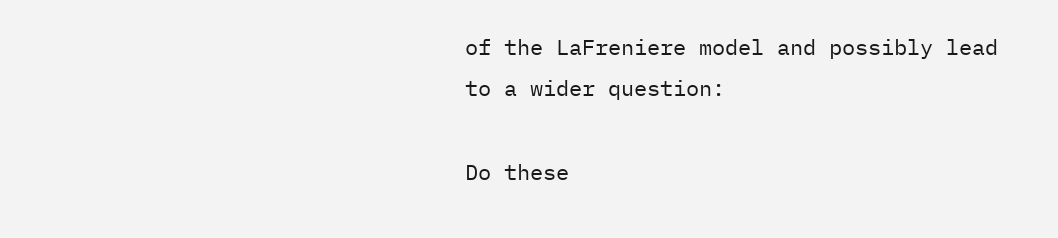of the LaFreniere model and possibly lead to a wider question:

Do these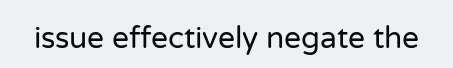issue effectively negate the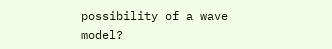possibility of a wave model?